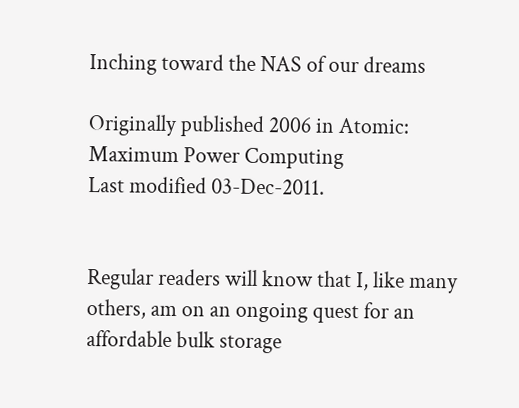Inching toward the NAS of our dreams

Originally published 2006 in Atomic: Maximum Power Computing
Last modified 03-Dec-2011.


Regular readers will know that I, like many others, am on an ongoing quest for an affordable bulk storage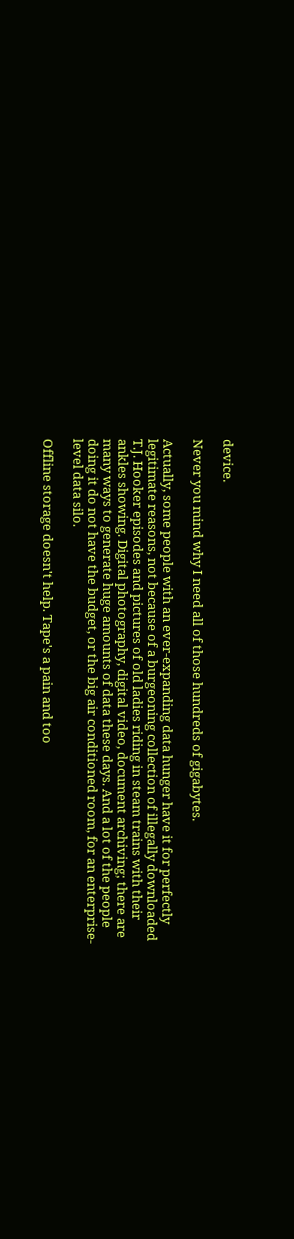device.

Never you mind why I need all of those hundreds of gigabytes.

Actually, some people with an ever-expanding data hunger have it for perfectly legitimate reasons, not because of a burgeoning collection of illegally downloaded T.J. Hooker episodes and pictures of old ladies riding in steam trains with their ankles showing. Digital photography, digital video, document archiving; there are many ways to generate huge amounts of data these days. And a lot of the people doing it do not have the budget, or the big air conditioned room, for an enterprise-level data silo.

Offline storage doesn't help. Tape's a pain and too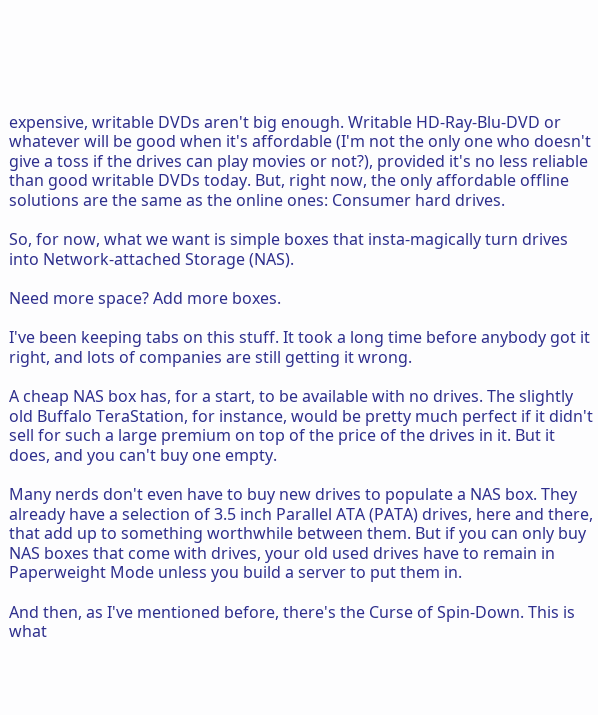expensive, writable DVDs aren't big enough. Writable HD-Ray-Blu-DVD or whatever will be good when it's affordable (I'm not the only one who doesn't give a toss if the drives can play movies or not?), provided it's no less reliable than good writable DVDs today. But, right now, the only affordable offline solutions are the same as the online ones: Consumer hard drives.

So, for now, what we want is simple boxes that insta-magically turn drives into Network-attached Storage (NAS).

Need more space? Add more boxes.

I've been keeping tabs on this stuff. It took a long time before anybody got it right, and lots of companies are still getting it wrong.

A cheap NAS box has, for a start, to be available with no drives. The slightly old Buffalo TeraStation, for instance, would be pretty much perfect if it didn't sell for such a large premium on top of the price of the drives in it. But it does, and you can't buy one empty.

Many nerds don't even have to buy new drives to populate a NAS box. They already have a selection of 3.5 inch Parallel ATA (PATA) drives, here and there, that add up to something worthwhile between them. But if you can only buy NAS boxes that come with drives, your old used drives have to remain in Paperweight Mode unless you build a server to put them in.

And then, as I've mentioned before, there's the Curse of Spin-Down. This is what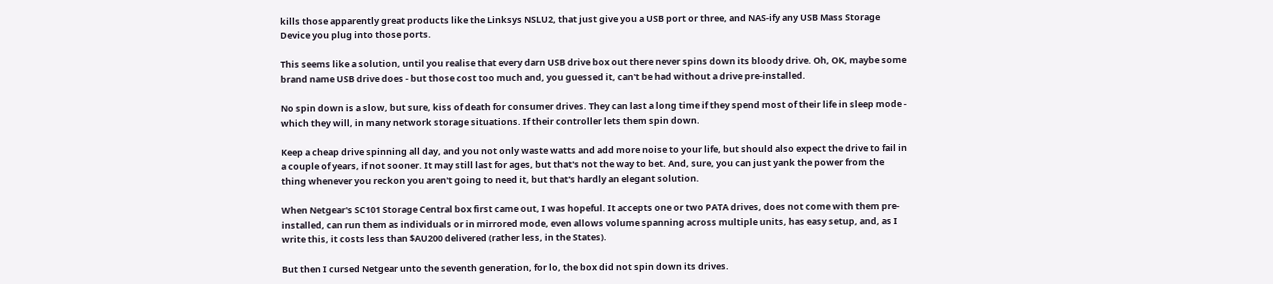kills those apparently great products like the Linksys NSLU2, that just give you a USB port or three, and NAS-ify any USB Mass Storage Device you plug into those ports.

This seems like a solution, until you realise that every darn USB drive box out there never spins down its bloody drive. Oh, OK, maybe some brand name USB drive does - but those cost too much and, you guessed it, can't be had without a drive pre-installed.

No spin down is a slow, but sure, kiss of death for consumer drives. They can last a long time if they spend most of their life in sleep mode - which they will, in many network storage situations. If their controller lets them spin down.

Keep a cheap drive spinning all day, and you not only waste watts and add more noise to your life, but should also expect the drive to fail in a couple of years, if not sooner. It may still last for ages, but that's not the way to bet. And, sure, you can just yank the power from the thing whenever you reckon you aren't going to need it, but that's hardly an elegant solution.

When Netgear's SC101 Storage Central box first came out, I was hopeful. It accepts one or two PATA drives, does not come with them pre-installed, can run them as individuals or in mirrored mode, even allows volume spanning across multiple units, has easy setup, and, as I write this, it costs less than $AU200 delivered (rather less, in the States).

But then I cursed Netgear unto the seventh generation, for lo, the box did not spin down its drives.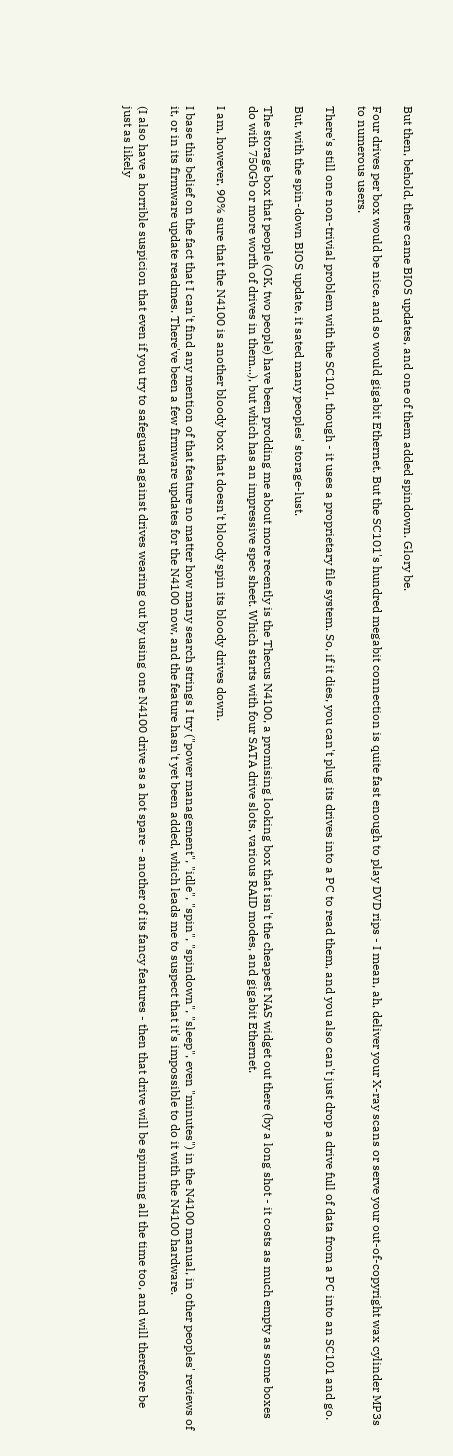But then, behold, there came BIOS updates, and one of them added spindown. Glory be.

Four drives per box would be nice, and so would gigabit Ethernet. But the SC101's hundred megabit connection is quite fast enough to play DVD rips - I mean, ah, deliver your X-ray scans or serve your out-of-copyright wax cylinder MP3s to numerous users.

There's still one non-trivial problem with the SC101, though - it uses a proprietary file system. So, if it dies, you can't plug its drives into a PC to read them, and you also can't just drop a drive full of data from a PC into an SC101 and go.

But, with the spin-down BIOS update, it sated many peoples' storage-lust.

The storage box that people (OK, two people) have been prodding me about more recently is the Thecus N4100, a promising looking box that isn't the cheapest NAS widget out there (by a long shot - it costs as much empty as some boxes do with 750Gb or more worth of drives in them...), but which has an impressive spec sheet. Which starts with four SATA drive slots, various RAID modes, and gigabit Ethernet.

I am, however, 90% sure that the N4100 is another bloody box that doesn't bloody spin its bloody drives down.

I base this belief on the fact that I can't find any mention of that feature no matter how many search strings I try ("power management", "idle", "spin", "spindown", "sleep", even "minutes") in the N4100 manual, in other peoples' reviews of it, or in its firmware update readmes. There've been a few firmware updates for the N4100 now, and the feature hasn't yet been added, which leads me to suspect that it's impossible to do it with the N4100 hardware.

(I also have a horrible suspicion that even if you try to safeguard against drives wearing out by using one N4100 drive as a hot spare - another of its fancy features - then that drive will be spinning all the time too, and will therefore be just as likely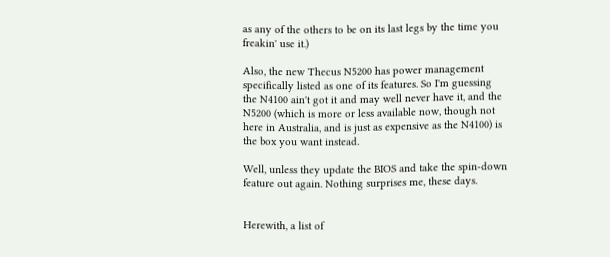as any of the others to be on its last legs by the time you freakin' use it.)

Also, the new Thecus N5200 has power management specifically listed as one of its features. So I'm guessing the N4100 ain't got it and may well never have it, and the N5200 (which is more or less available now, though not here in Australia, and is just as expensive as the N4100) is the box you want instead.

Well, unless they update the BIOS and take the spin-down feature out again. Nothing surprises me, these days.


Herewith, a list of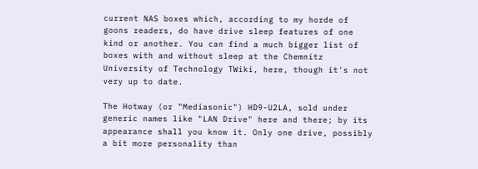current NAS boxes which, according to my horde of goons readers, do have drive sleep features of one kind or another. You can find a much bigger list of boxes with and without sleep at the Chemnitz University of Technology TWiki, here, though it's not very up to date.

The Hotway (or "Mediasonic") HD9-U2LA, sold under generic names like "LAN Drive" here and there; by its appearance shall you know it. Only one drive, possibly a bit more personality than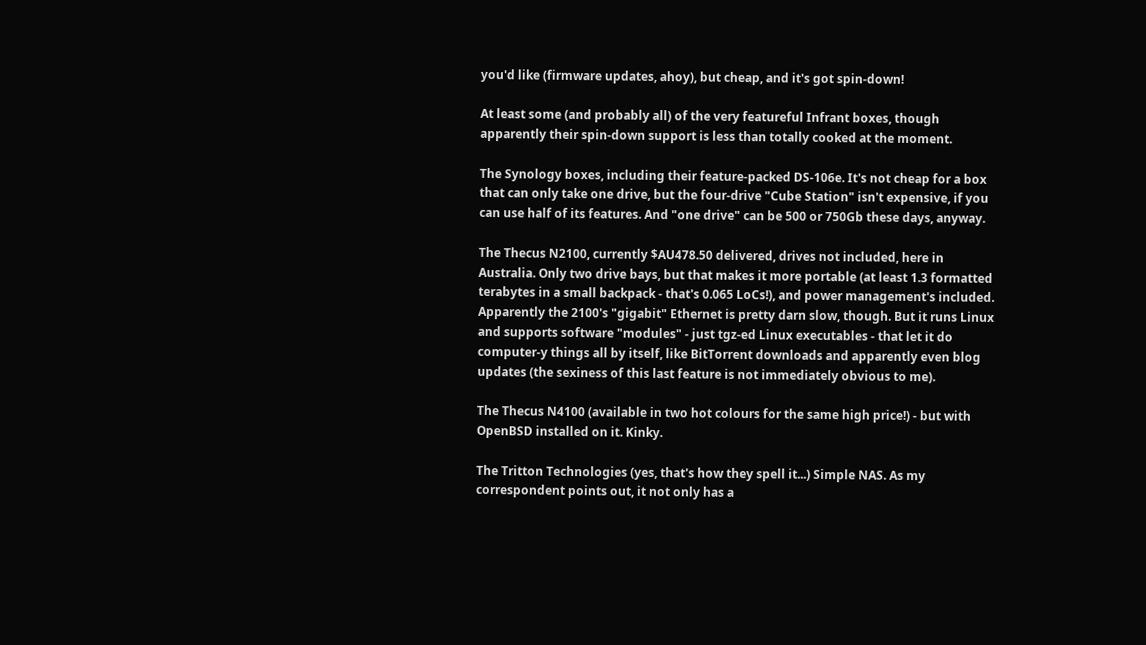you'd like (firmware updates, ahoy), but cheap, and it's got spin-down!

At least some (and probably all) of the very featureful Infrant boxes, though apparently their spin-down support is less than totally cooked at the moment.

The Synology boxes, including their feature-packed DS-106e. It's not cheap for a box that can only take one drive, but the four-drive "Cube Station" isn't expensive, if you can use half of its features. And "one drive" can be 500 or 750Gb these days, anyway.

The Thecus N2100, currently $AU478.50 delivered, drives not included, here in Australia. Only two drive bays, but that makes it more portable (at least 1.3 formatted terabytes in a small backpack - that's 0.065 LoCs!), and power management's included. Apparently the 2100's "gigabit" Ethernet is pretty darn slow, though. But it runs Linux and supports software "modules" - just tgz-ed Linux executables - that let it do computer-y things all by itself, like BitTorrent downloads and apparently even blog updates (the sexiness of this last feature is not immediately obvious to me).

The Thecus N4100 (available in two hot colours for the same high price!) - but with OpenBSD installed on it. Kinky.

The Tritton Technologies (yes, that's how they spell it...) Simple NAS. As my correspondent points out, it not only has a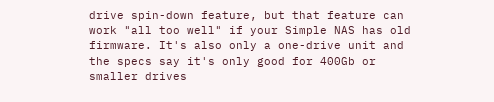drive spin-down feature, but that feature can work "all too well" if your Simple NAS has old firmware. It's also only a one-drive unit and the specs say it's only good for 400Gb or smaller drives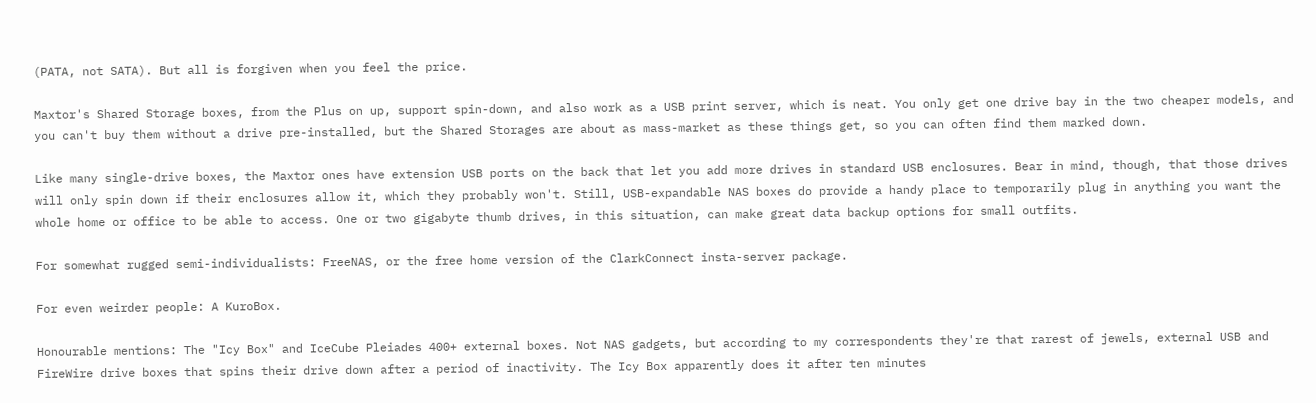(PATA, not SATA). But all is forgiven when you feel the price.

Maxtor's Shared Storage boxes, from the Plus on up, support spin-down, and also work as a USB print server, which is neat. You only get one drive bay in the two cheaper models, and you can't buy them without a drive pre-installed, but the Shared Storages are about as mass-market as these things get, so you can often find them marked down.

Like many single-drive boxes, the Maxtor ones have extension USB ports on the back that let you add more drives in standard USB enclosures. Bear in mind, though, that those drives will only spin down if their enclosures allow it, which they probably won't. Still, USB-expandable NAS boxes do provide a handy place to temporarily plug in anything you want the whole home or office to be able to access. One or two gigabyte thumb drives, in this situation, can make great data backup options for small outfits.

For somewhat rugged semi-individualists: FreeNAS, or the free home version of the ClarkConnect insta-server package.

For even weirder people: A KuroBox.

Honourable mentions: The "Icy Box" and IceCube Pleiades 400+ external boxes. Not NAS gadgets, but according to my correspondents they're that rarest of jewels, external USB and FireWire drive boxes that spins their drive down after a period of inactivity. The Icy Box apparently does it after ten minutes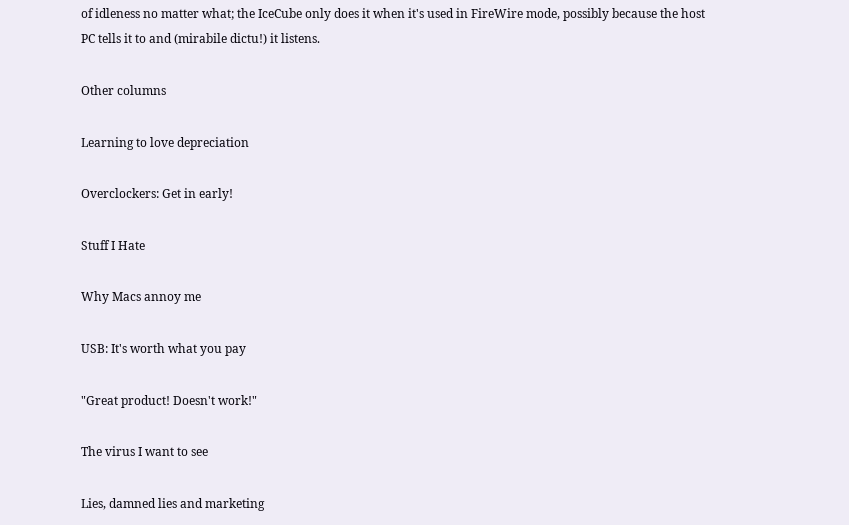of idleness no matter what; the IceCube only does it when it's used in FireWire mode, possibly because the host PC tells it to and (mirabile dictu!) it listens.

Other columns

Learning to love depreciation

Overclockers: Get in early!

Stuff I Hate

Why Macs annoy me

USB: It's worth what you pay

"Great product! Doesn't work!"

The virus I want to see

Lies, damned lies and marketing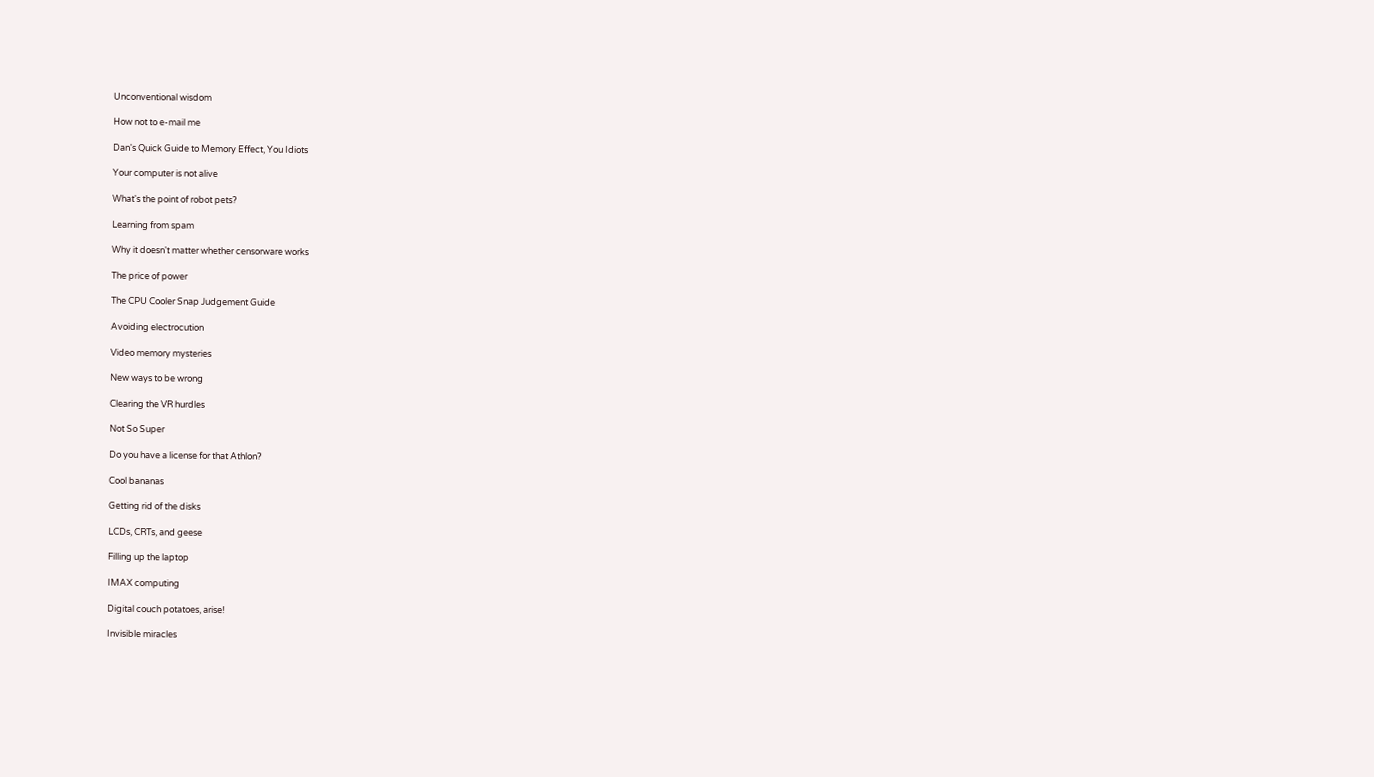Unconventional wisdom

How not to e-mail me

Dan's Quick Guide to Memory Effect, You Idiots

Your computer is not alive

What's the point of robot pets?

Learning from spam

Why it doesn't matter whether censorware works

The price of power

The CPU Cooler Snap Judgement Guide

Avoiding electrocution

Video memory mysteries

New ways to be wrong

Clearing the VR hurdles

Not So Super

Do you have a license for that Athlon?

Cool bananas

Getting rid of the disks

LCDs, CRTs, and geese

Filling up the laptop

IMAX computing

Digital couch potatoes, arise!

Invisible miracles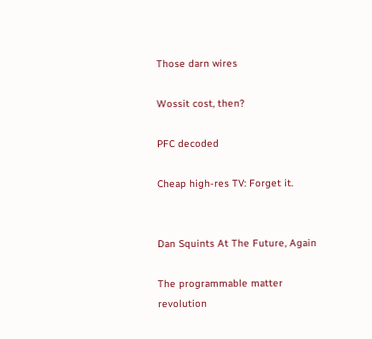Those darn wires

Wossit cost, then?

PFC decoded

Cheap high-res TV: Forget it.


Dan Squints At The Future, Again

The programmable matter revolution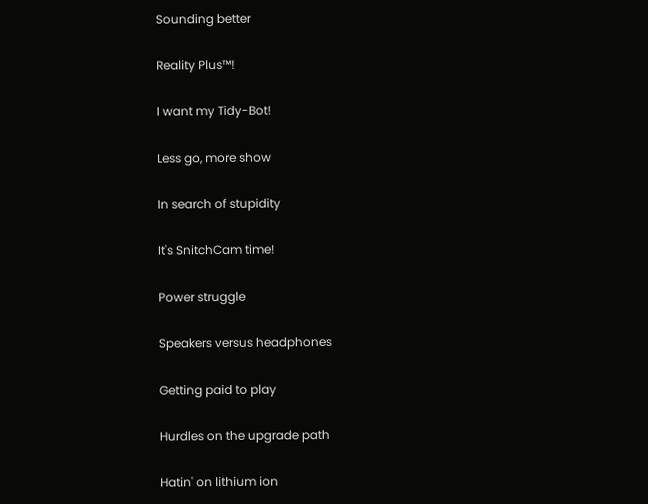Sounding better

Reality Plus™!

I want my Tidy-Bot!

Less go, more show

In search of stupidity

It's SnitchCam time!

Power struggle

Speakers versus headphones

Getting paid to play

Hurdles on the upgrade path

Hatin' on lithium ion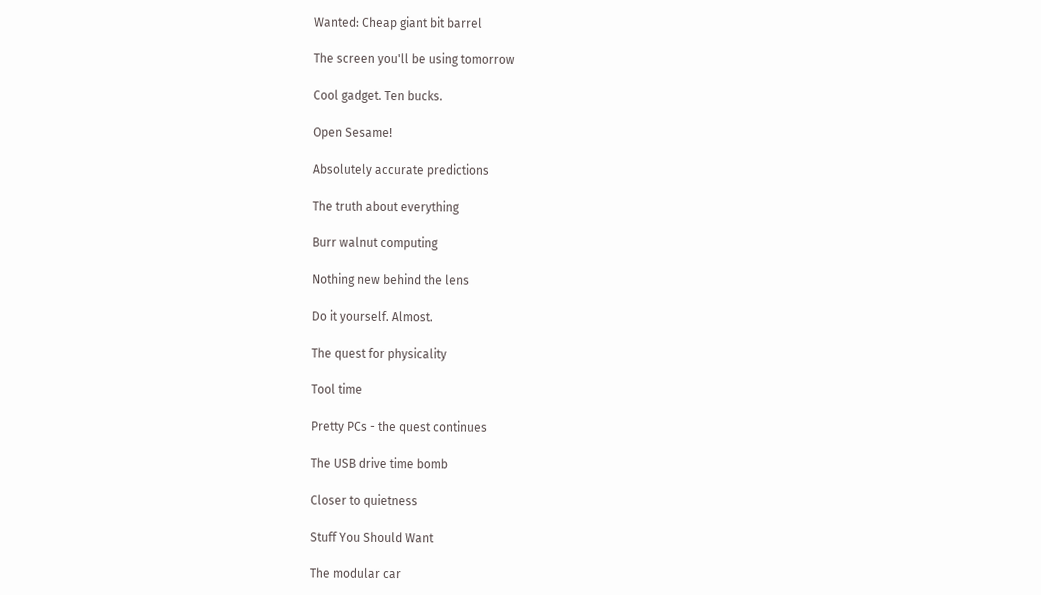Wanted: Cheap giant bit barrel

The screen you'll be using tomorrow

Cool gadget. Ten bucks.

Open Sesame!

Absolutely accurate predictions

The truth about everything

Burr walnut computing

Nothing new behind the lens

Do it yourself. Almost.

The quest for physicality

Tool time

Pretty PCs - the quest continues

The USB drive time bomb

Closer to quietness

Stuff You Should Want

The modular car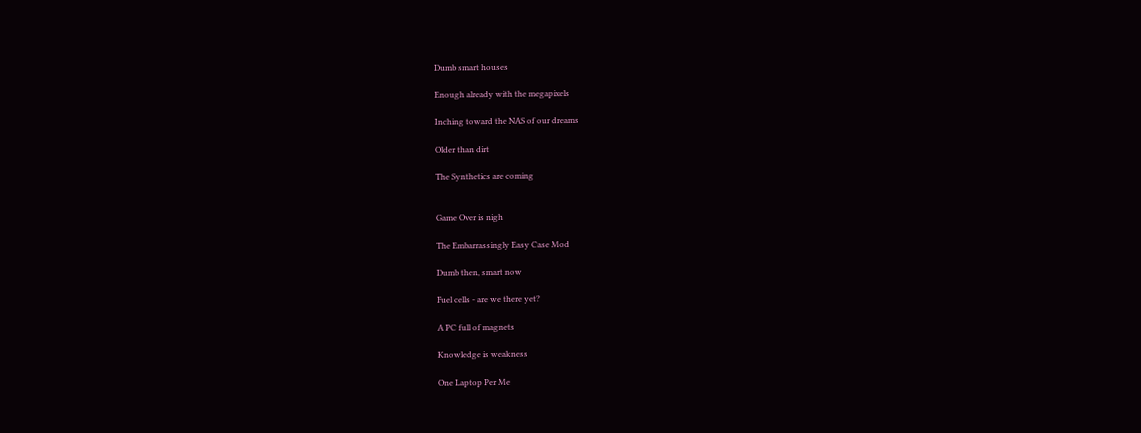Dumb smart houses

Enough already with the megapixels

Inching toward the NAS of our dreams

Older than dirt

The Synthetics are coming


Game Over is nigh

The Embarrassingly Easy Case Mod

Dumb then, smart now

Fuel cells - are we there yet?

A PC full of magnets

Knowledge is weakness

One Laptop Per Me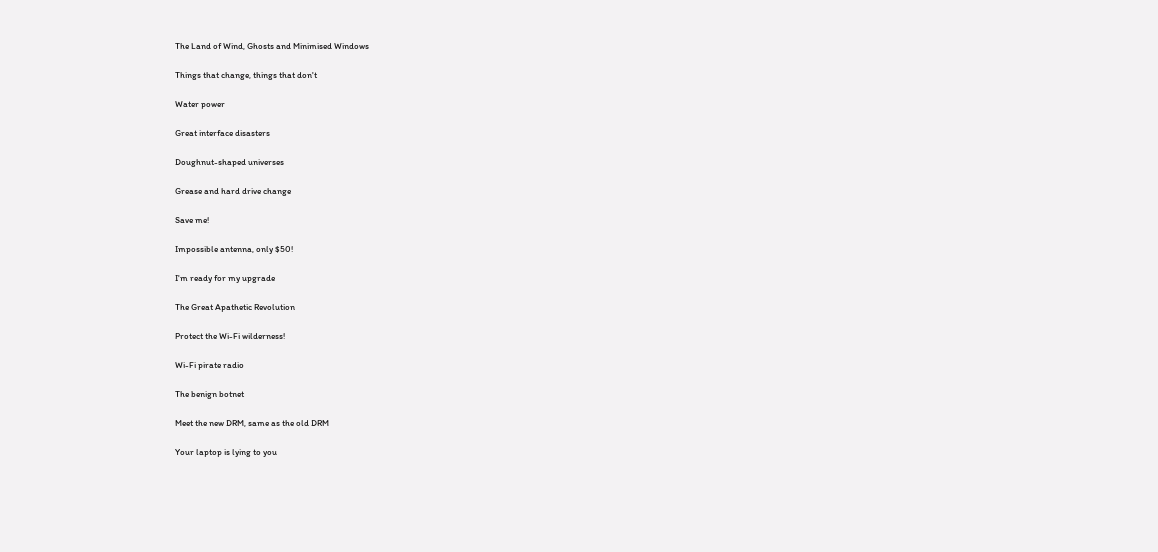The Land of Wind, Ghosts and Minimised Windows

Things that change, things that don't

Water power

Great interface disasters

Doughnut-shaped universes

Grease and hard drive change

Save me!

Impossible antenna, only $50!

I'm ready for my upgrade

The Great Apathetic Revolution

Protect the Wi-Fi wilderness!

Wi-Fi pirate radio

The benign botnet

Meet the new DRM, same as the old DRM

Your laptop is lying to you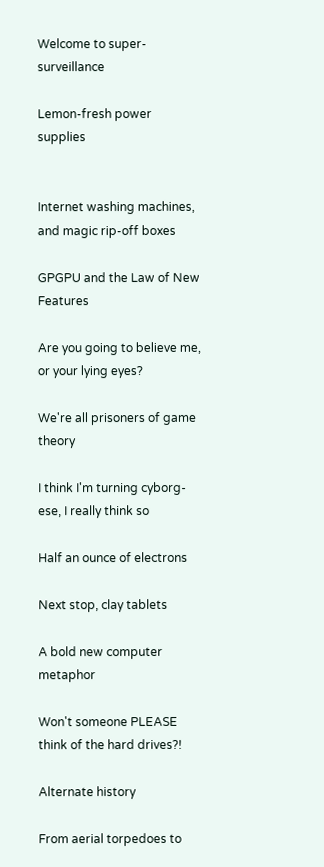Welcome to super-surveillance

Lemon-fresh power supplies


Internet washing machines, and magic rip-off boxes

GPGPU and the Law of New Features

Are you going to believe me, or your lying eyes?

We're all prisoners of game theory

I think I'm turning cyborg-ese, I really think so

Half an ounce of electrons

Next stop, clay tablets

A bold new computer metaphor

Won't someone PLEASE think of the hard drives?!

Alternate history

From aerial torpedoes to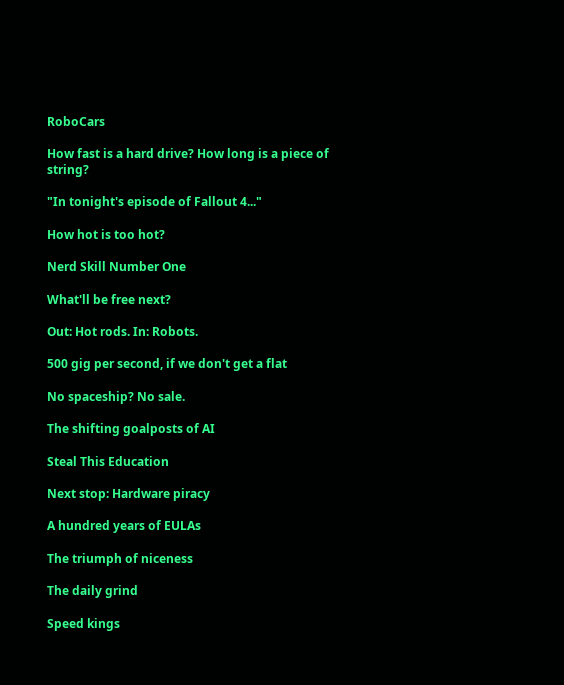RoboCars

How fast is a hard drive? How long is a piece of string?

"In tonight's episode of Fallout 4..."

How hot is too hot?

Nerd Skill Number One

What'll be free next?

Out: Hot rods. In: Robots.

500 gig per second, if we don't get a flat

No spaceship? No sale.

The shifting goalposts of AI

Steal This Education

Next stop: Hardware piracy

A hundred years of EULAs

The triumph of niceness

The daily grind

Speed kings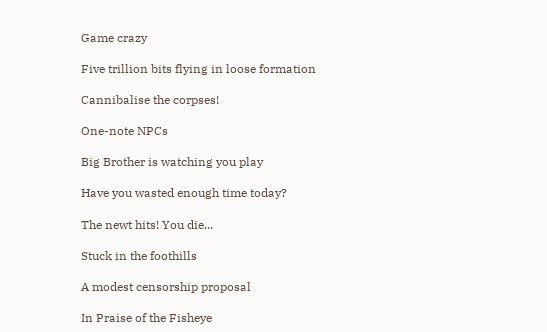Game crazy

Five trillion bits flying in loose formation

Cannibalise the corpses!

One-note NPCs

Big Brother is watching you play

Have you wasted enough time today?

The newt hits! You die...

Stuck in the foothills

A modest censorship proposal

In Praise of the Fisheye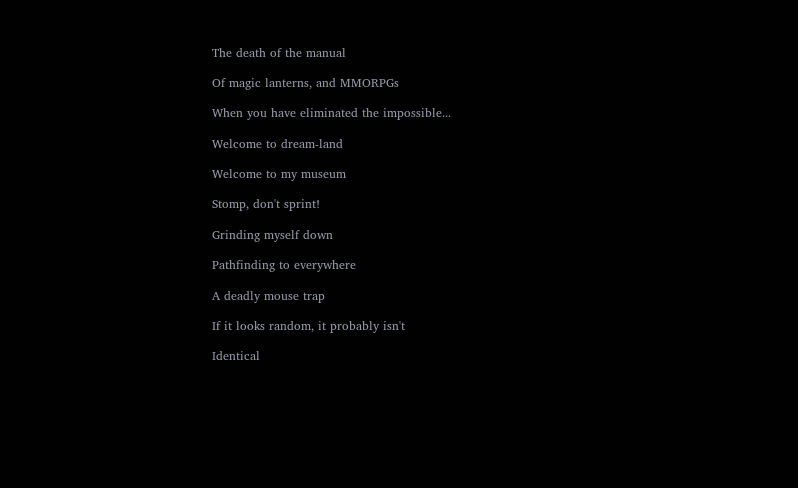The death of the manual

Of magic lanterns, and MMORPGs

When you have eliminated the impossible...

Welcome to dream-land

Welcome to my museum

Stomp, don't sprint!

Grinding myself down

Pathfinding to everywhere

A deadly mouse trap

If it looks random, it probably isn't

Identical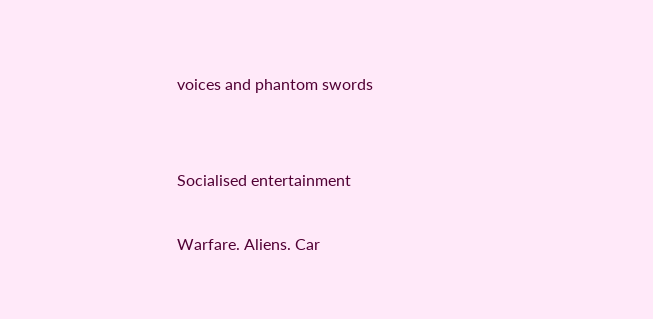voices and phantom swords


Socialised entertainment

Warfare. Aliens. Car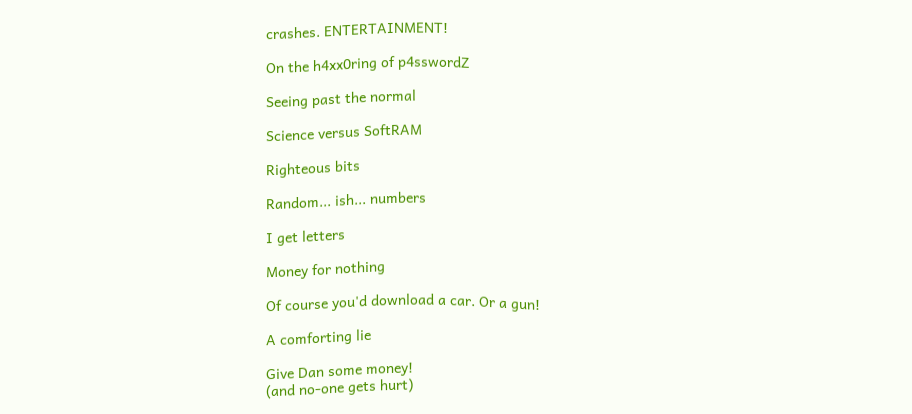crashes. ENTERTAINMENT!

On the h4xx0ring of p4sswordZ

Seeing past the normal

Science versus SoftRAM

Righteous bits

Random... ish... numbers

I get letters

Money for nothing

Of course you'd download a car. Or a gun!

A comforting lie

Give Dan some money!
(and no-one gets hurt)